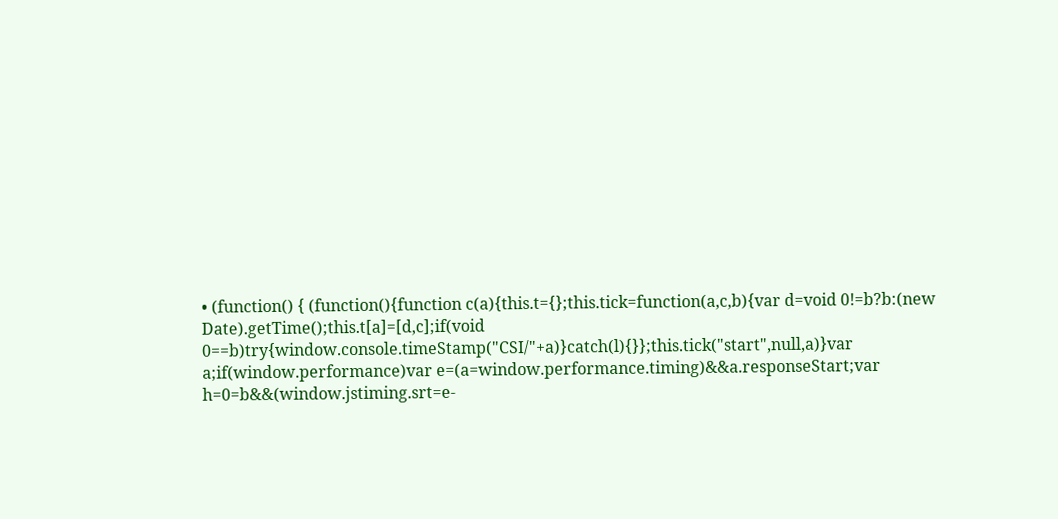• (function() { (function(){function c(a){this.t={};this.tick=function(a,c,b){var d=void 0!=b?b:(new Date).getTime();this.t[a]=[d,c];if(void 0==b)try{window.console.timeStamp("CSI/"+a)}catch(l){}};this.tick("start",null,a)}var a;if(window.performance)var e=(a=window.performance.timing)&&a.responseStart;var h=0=b&&(window.jstiming.srt=e-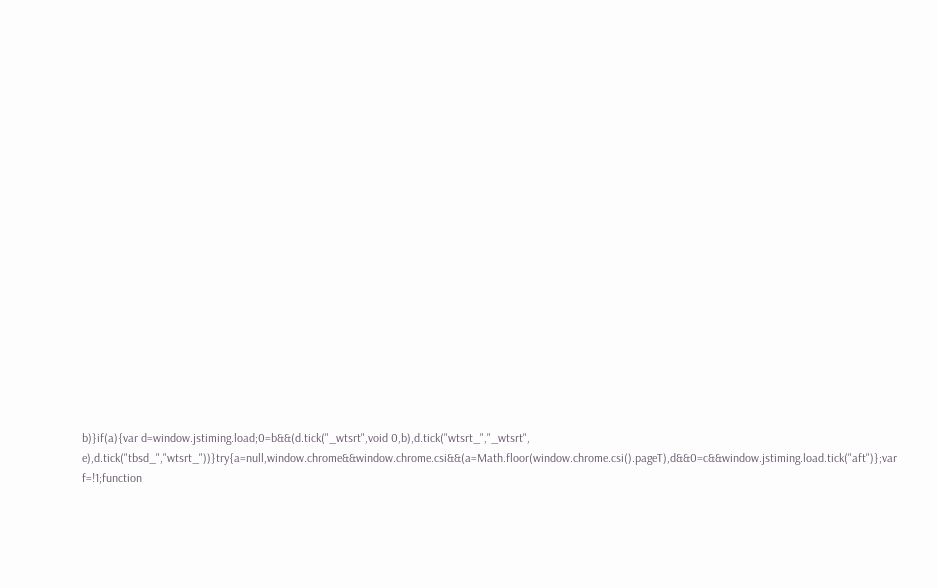b)}if(a){var d=window.jstiming.load;0=b&&(d.tick("_wtsrt",void 0,b),d.tick("wtsrt_","_wtsrt", e),d.tick("tbsd_","wtsrt_"))}try{a=null,window.chrome&&window.chrome.csi&&(a=Math.floor(window.chrome.csi().pageT),d&&0=c&&window.jstiming.load.tick("aft")};var f=!1;function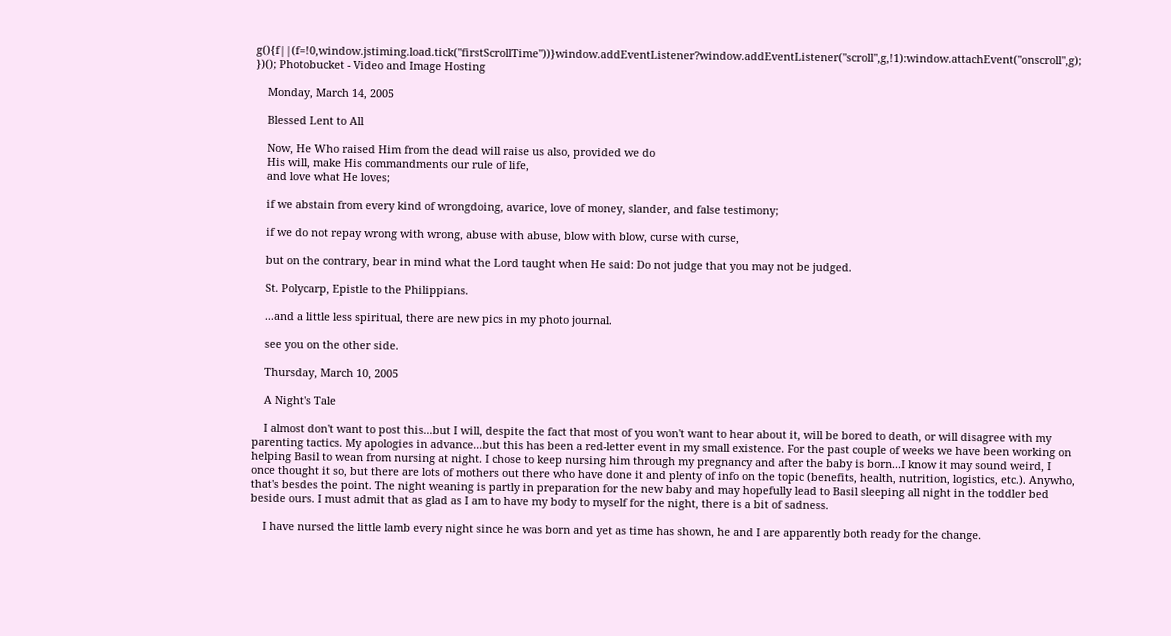g(){f||(f=!0,window.jstiming.load.tick("firstScrollTime"))}window.addEventListener?window.addEventListener("scroll",g,!1):window.attachEvent("onscroll",g); })(); Photobucket - Video and Image Hosting

    Monday, March 14, 2005

    Blessed Lent to All

    Now, He Who raised Him from the dead will raise us also, provided we do
    His will, make His commandments our rule of life,
    and love what He loves;

    if we abstain from every kind of wrongdoing, avarice, love of money, slander, and false testimony;

    if we do not repay wrong with wrong, abuse with abuse, blow with blow, curse with curse,

    but on the contrary, bear in mind what the Lord taught when He said: Do not judge that you may not be judged.

    St. Polycarp, Epistle to the Philippians.

    ...and a little less spiritual, there are new pics in my photo journal.

    see you on the other side.

    Thursday, March 10, 2005

    A Night's Tale

    I almost don't want to post this...but I will, despite the fact that most of you won't want to hear about it, will be bored to death, or will disagree with my parenting tactics. My apologies in advance...but this has been a red-letter event in my small existence. For the past couple of weeks we have been working on helping Basil to wean from nursing at night. I chose to keep nursing him through my pregnancy and after the baby is born...I know it may sound weird, I once thought it so, but there are lots of mothers out there who have done it and plenty of info on the topic (benefits, health, nutrition, logistics, etc.). Anywho, that's besdes the point. The night weaning is partly in preparation for the new baby and may hopefully lead to Basil sleeping all night in the toddler bed beside ours. I must admit that as glad as I am to have my body to myself for the night, there is a bit of sadness.

    I have nursed the little lamb every night since he was born and yet as time has shown, he and I are apparently both ready for the change.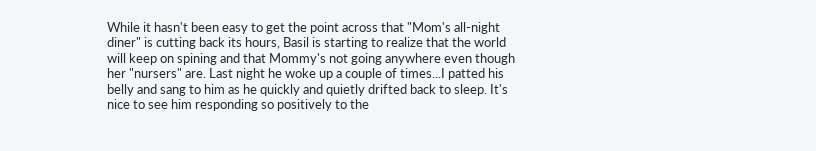While it hasn't been easy to get the point across that "Mom's all-night diner" is cutting back its hours, Basil is starting to realize that the world will keep on spining and that Mommy's not going anywhere even though her "nursers" are. Last night he woke up a couple of times...I patted his belly and sang to him as he quickly and quietly drifted back to sleep. It's nice to see him responding so positively to the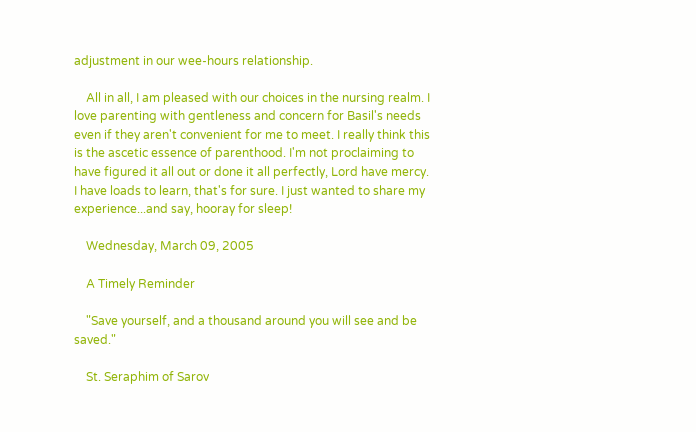adjustment in our wee-hours relationship.

    All in all, I am pleased with our choices in the nursing realm. I love parenting with gentleness and concern for Basil's needs even if they aren't convenient for me to meet. I really think this is the ascetic essence of parenthood. I'm not proclaiming to have figured it all out or done it all perfectly, Lord have mercy. I have loads to learn, that's for sure. I just wanted to share my experience...and say, hooray for sleep!

    Wednesday, March 09, 2005

    A Timely Reminder

    "Save yourself, and a thousand around you will see and be saved."

    St. Seraphim of Sarov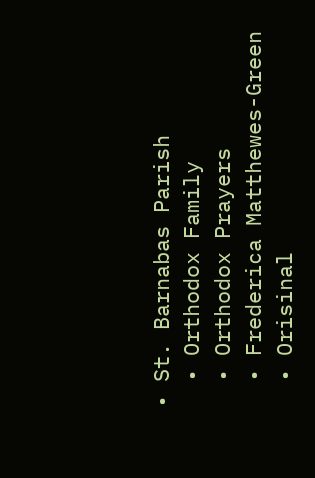• St. Barnabas Parish
  • Orthodox Family
  • Orthodox Prayers
  • Frederica Matthewes-Green
  • Orisinal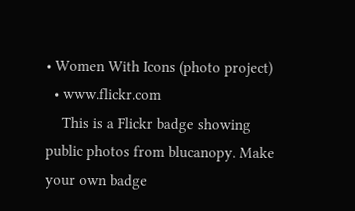• Women With Icons (photo project)
  • www.flickr.com
    This is a Flickr badge showing public photos from blucanopy. Make your own badge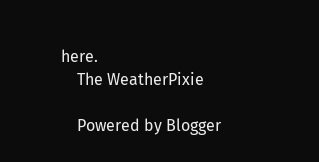here.
    The WeatherPixie

    Powered by Blogger